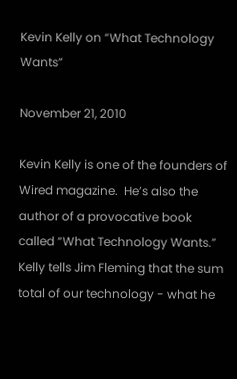Kevin Kelly on “What Technology Wants”

November 21, 2010

Kevin Kelly is one of the founders of Wired magazine.  He’s also the author of a provocative book called “What Technology Wants.”  Kelly tells Jim Fleming that the sum total of our technology - what he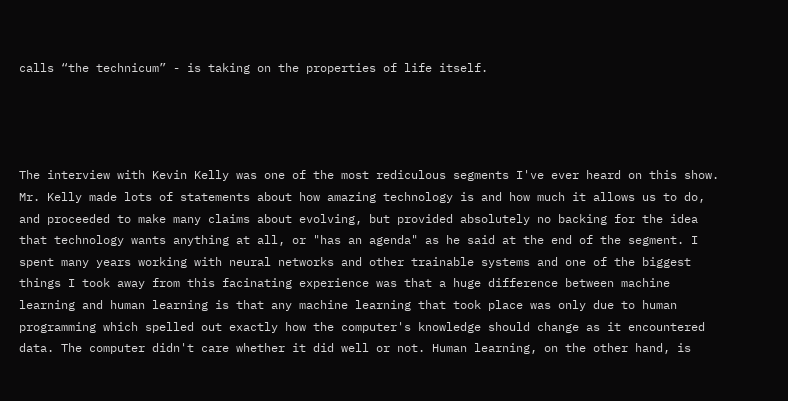calls “the technicum” - is taking on the properties of life itself.




The interview with Kevin Kelly was one of the most rediculous segments I've ever heard on this show. Mr. Kelly made lots of statements about how amazing technology is and how much it allows us to do, and proceeded to make many claims about evolving, but provided absolutely no backing for the idea that technology wants anything at all, or "has an agenda" as he said at the end of the segment. I spent many years working with neural networks and other trainable systems and one of the biggest things I took away from this facinating experience was that a huge difference between machine learning and human learning is that any machine learning that took place was only due to human programming which spelled out exactly how the computer's knowledge should change as it encountered data. The computer didn't care whether it did well or not. Human learning, on the other hand, is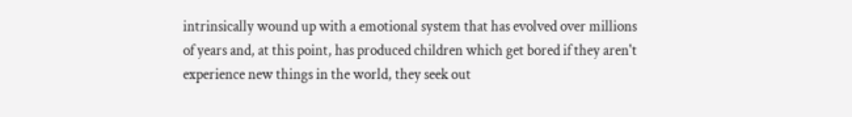intrinsically wound up with a emotional system that has evolved over millions of years and, at this point, has produced children which get bored if they aren't experience new things in the world, they seek out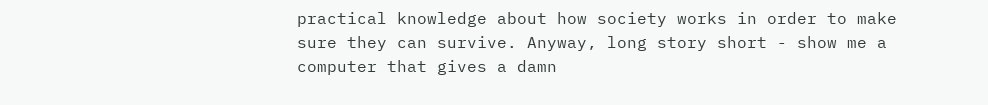practical knowledge about how society works in order to make sure they can survive. Anyway, long story short - show me a computer that gives a damn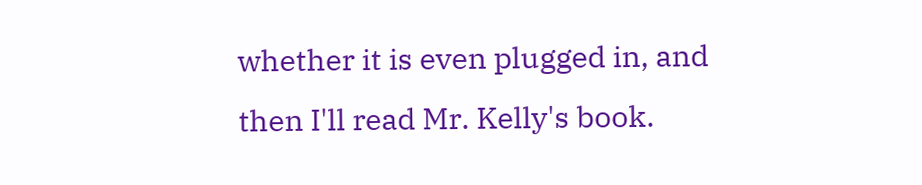whether it is even plugged in, and then I'll read Mr. Kelly's book.